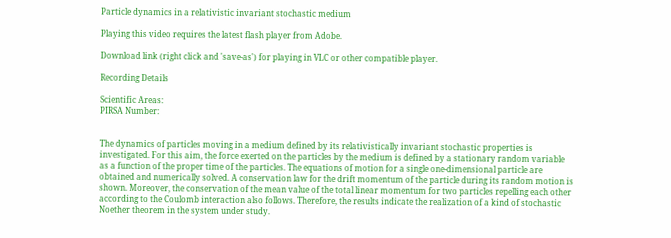Particle dynamics in a relativistic invariant stochastic medium

Playing this video requires the latest flash player from Adobe.

Download link (right click and 'save-as') for playing in VLC or other compatible player.

Recording Details

Scientific Areas:
PIRSA Number:


The dynamics of particles moving in a medium defined by its relativistically invariant stochastic properties is investigated. For this aim, the force exerted on the particles by the medium is defined by a stationary random variable as a function of the proper time of the particles. The equations of motion for a single one-dimensional particle are obtained and numerically solved. A conservation law for the drift momentum of the particle during its random motion is shown. Moreover, the conservation of the mean value of the total linear momentum for two particles repelling each other according to the Coulomb interaction also follows. Therefore, the results indicate the realization of a kind of stochastic Noether theorem in the system under study.